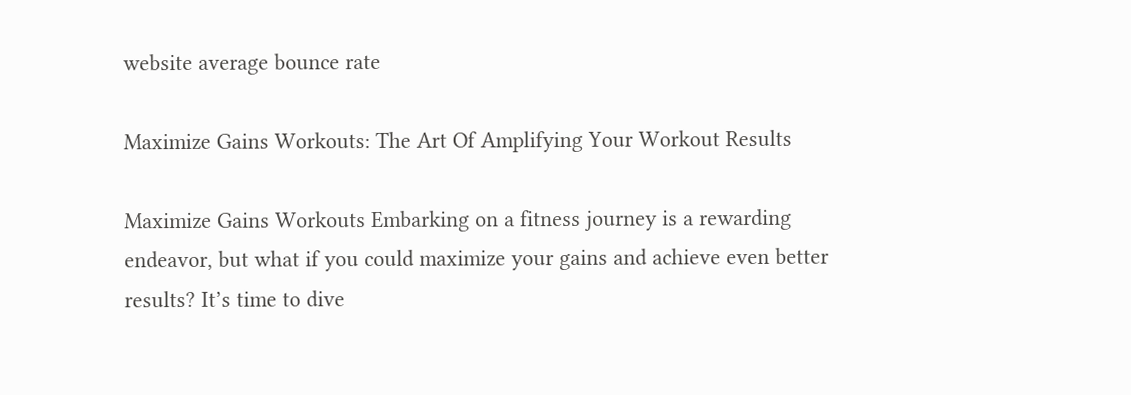website average bounce rate

Maximize Gains Workouts: The Art Of Amplifying Your Workout Results

Maximize Gains Workouts Embarking on a fitness journey is a rewarding endeavor, but what if you could maximize your gains and achieve even better results? It’s time to dive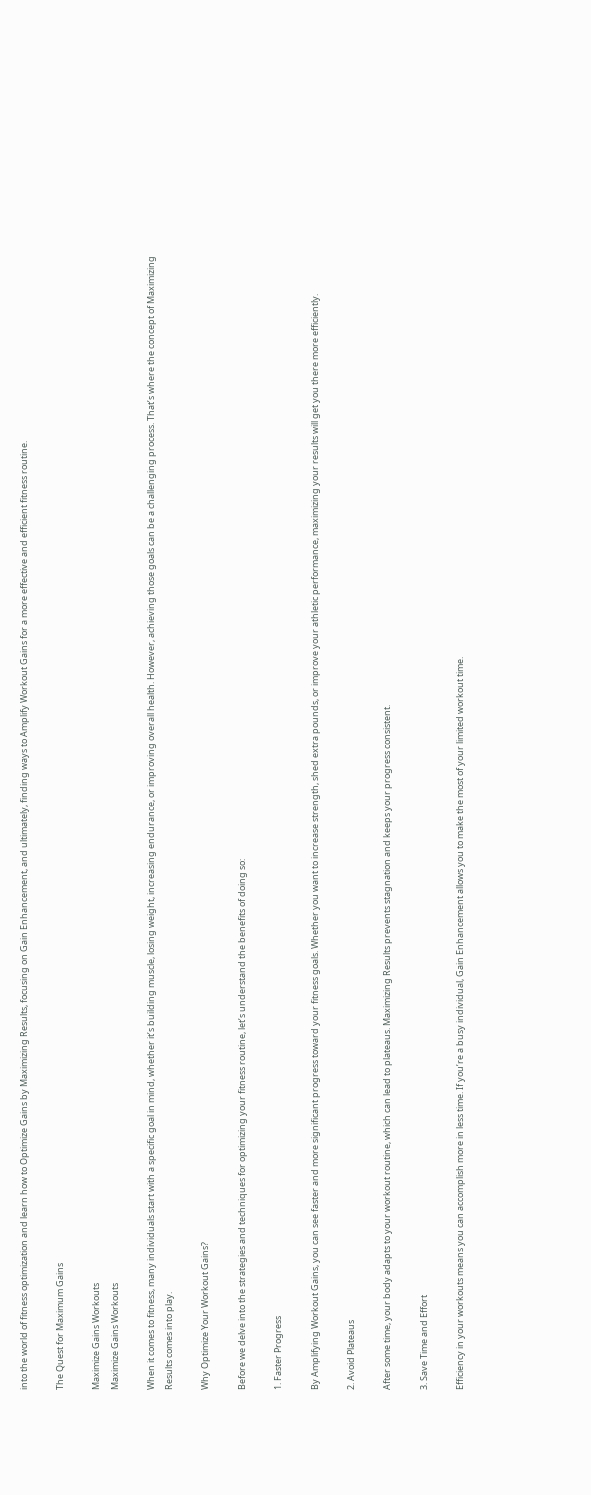into the world of fitness optimization and learn how to Optimize Gains by Maximizing Results, focusing on Gain Enhancement, and ultimately, finding ways to Amplify Workout Gains for a more effective and efficient fitness routine.

The Quest for Maximum Gains

Maximize Gains Workouts
Maximize Gains Workouts

When it comes to fitness, many individuals start with a specific goal in mind, whether it’s building muscle, losing weight, increasing endurance, or improving overall health. However, achieving those goals can be a challenging process. That’s where the concept of Maximizing Results comes into play.

Why Optimize Your Workout Gains?

Before we delve into the strategies and techniques for optimizing your fitness routine, let’s understand the benefits of doing so:

1. Faster Progress

By Amplifying Workout Gains, you can see faster and more significant progress toward your fitness goals. Whether you want to increase strength, shed extra pounds, or improve your athletic performance, maximizing your results will get you there more efficiently.

2. Avoid Plateaus

After some time, your body adapts to your workout routine, which can lead to plateaus. Maximizing Results prevents stagnation and keeps your progress consistent.

3. Save Time and Effort

Efficiency in your workouts means you can accomplish more in less time. If you’re a busy individual, Gain Enhancement allows you to make the most of your limited workout time.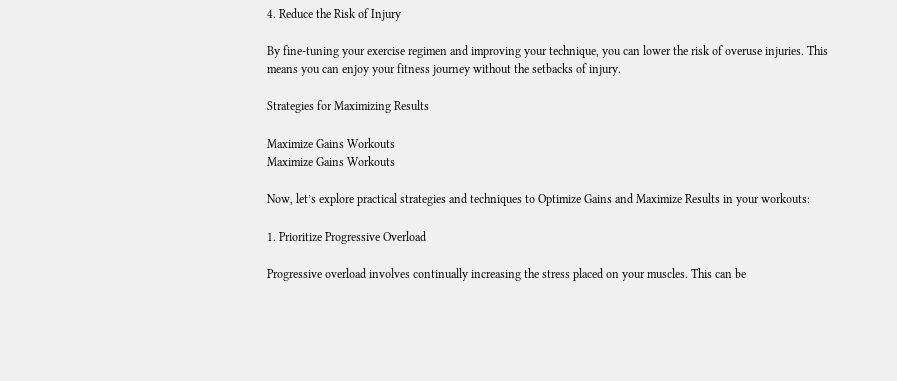4. Reduce the Risk of Injury

By fine-tuning your exercise regimen and improving your technique, you can lower the risk of overuse injuries. This means you can enjoy your fitness journey without the setbacks of injury.

Strategies for Maximizing Results

Maximize Gains Workouts
Maximize Gains Workouts

Now, let’s explore practical strategies and techniques to Optimize Gains and Maximize Results in your workouts:

1. Prioritize Progressive Overload

Progressive overload involves continually increasing the stress placed on your muscles. This can be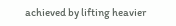achieved by lifting heavier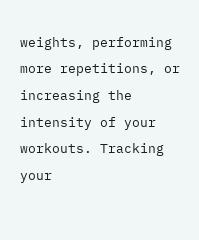weights, performing more repetitions, or increasing the intensity of your workouts. Tracking your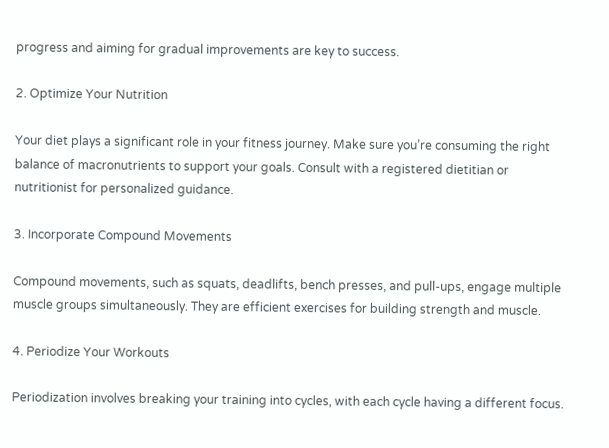progress and aiming for gradual improvements are key to success.

2. Optimize Your Nutrition

Your diet plays a significant role in your fitness journey. Make sure you’re consuming the right balance of macronutrients to support your goals. Consult with a registered dietitian or nutritionist for personalized guidance.

3. Incorporate Compound Movements

Compound movements, such as squats, deadlifts, bench presses, and pull-ups, engage multiple muscle groups simultaneously. They are efficient exercises for building strength and muscle.

4. Periodize Your Workouts

Periodization involves breaking your training into cycles, with each cycle having a different focus.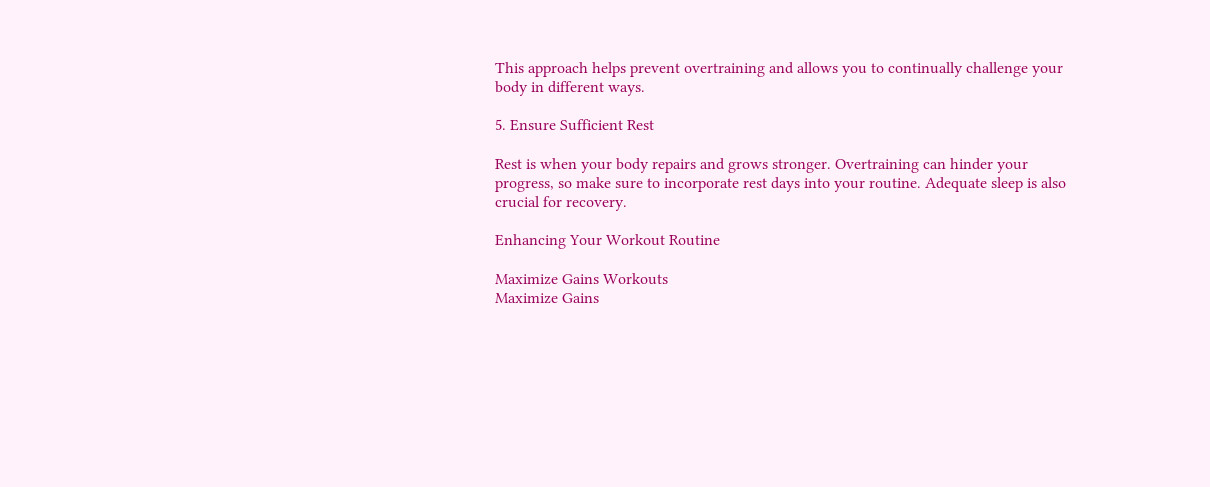This approach helps prevent overtraining and allows you to continually challenge your body in different ways.

5. Ensure Sufficient Rest

Rest is when your body repairs and grows stronger. Overtraining can hinder your progress, so make sure to incorporate rest days into your routine. Adequate sleep is also crucial for recovery.

Enhancing Your Workout Routine

Maximize Gains Workouts
Maximize Gains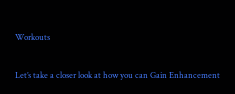Workouts

Let’s take a closer look at how you can Gain Enhancement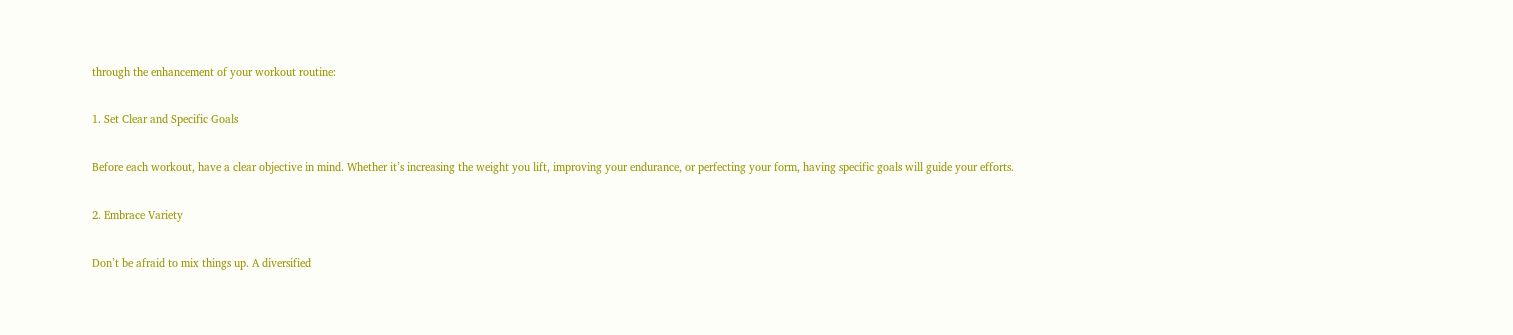through the enhancement of your workout routine:

1. Set Clear and Specific Goals

Before each workout, have a clear objective in mind. Whether it’s increasing the weight you lift, improving your endurance, or perfecting your form, having specific goals will guide your efforts.

2. Embrace Variety

Don’t be afraid to mix things up. A diversified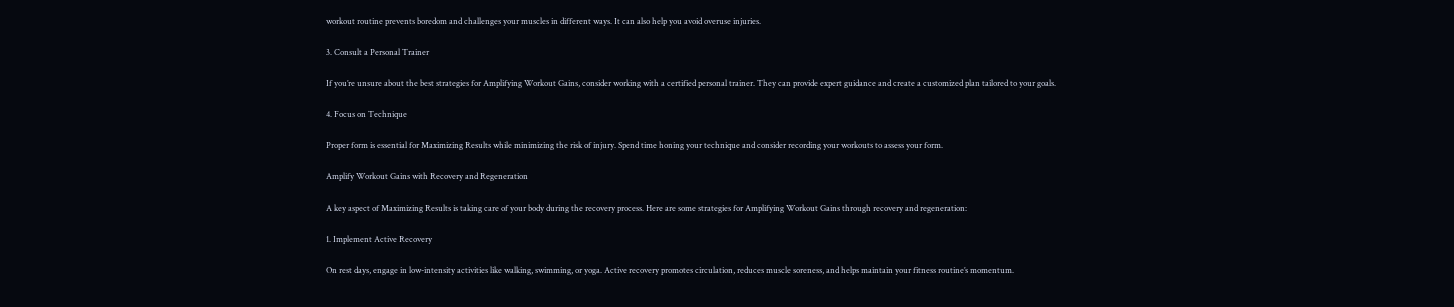workout routine prevents boredom and challenges your muscles in different ways. It can also help you avoid overuse injuries.

3. Consult a Personal Trainer

If you’re unsure about the best strategies for Amplifying Workout Gains, consider working with a certified personal trainer. They can provide expert guidance and create a customized plan tailored to your goals.

4. Focus on Technique

Proper form is essential for Maximizing Results while minimizing the risk of injury. Spend time honing your technique and consider recording your workouts to assess your form.

Amplify Workout Gains with Recovery and Regeneration

A key aspect of Maximizing Results is taking care of your body during the recovery process. Here are some strategies for Amplifying Workout Gains through recovery and regeneration:

1. Implement Active Recovery

On rest days, engage in low-intensity activities like walking, swimming, or yoga. Active recovery promotes circulation, reduces muscle soreness, and helps maintain your fitness routine’s momentum.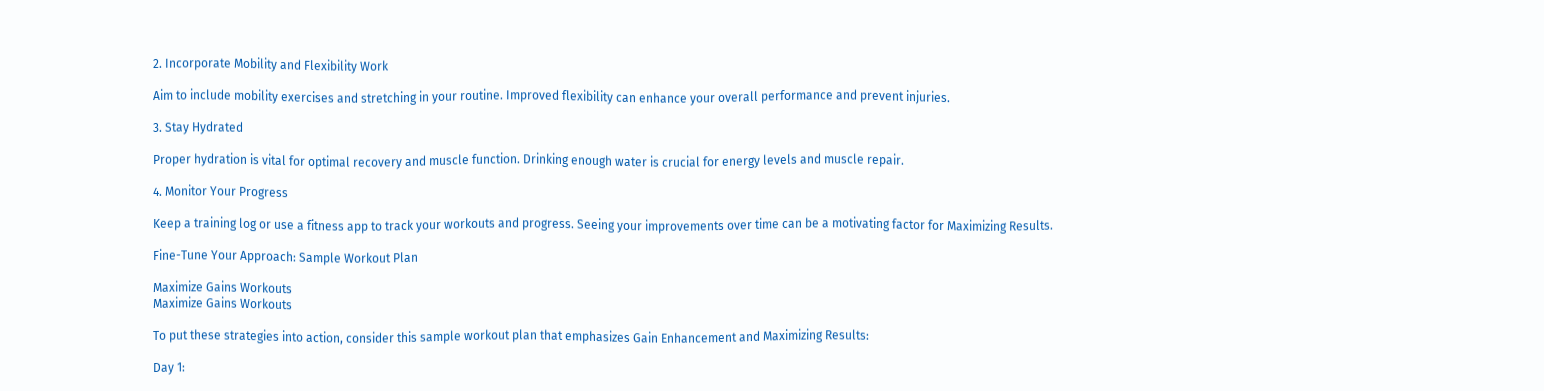2. Incorporate Mobility and Flexibility Work

Aim to include mobility exercises and stretching in your routine. Improved flexibility can enhance your overall performance and prevent injuries.

3. Stay Hydrated

Proper hydration is vital for optimal recovery and muscle function. Drinking enough water is crucial for energy levels and muscle repair.

4. Monitor Your Progress

Keep a training log or use a fitness app to track your workouts and progress. Seeing your improvements over time can be a motivating factor for Maximizing Results.

Fine-Tune Your Approach: Sample Workout Plan

Maximize Gains Workouts
Maximize Gains Workouts

To put these strategies into action, consider this sample workout plan that emphasizes Gain Enhancement and Maximizing Results:

Day 1: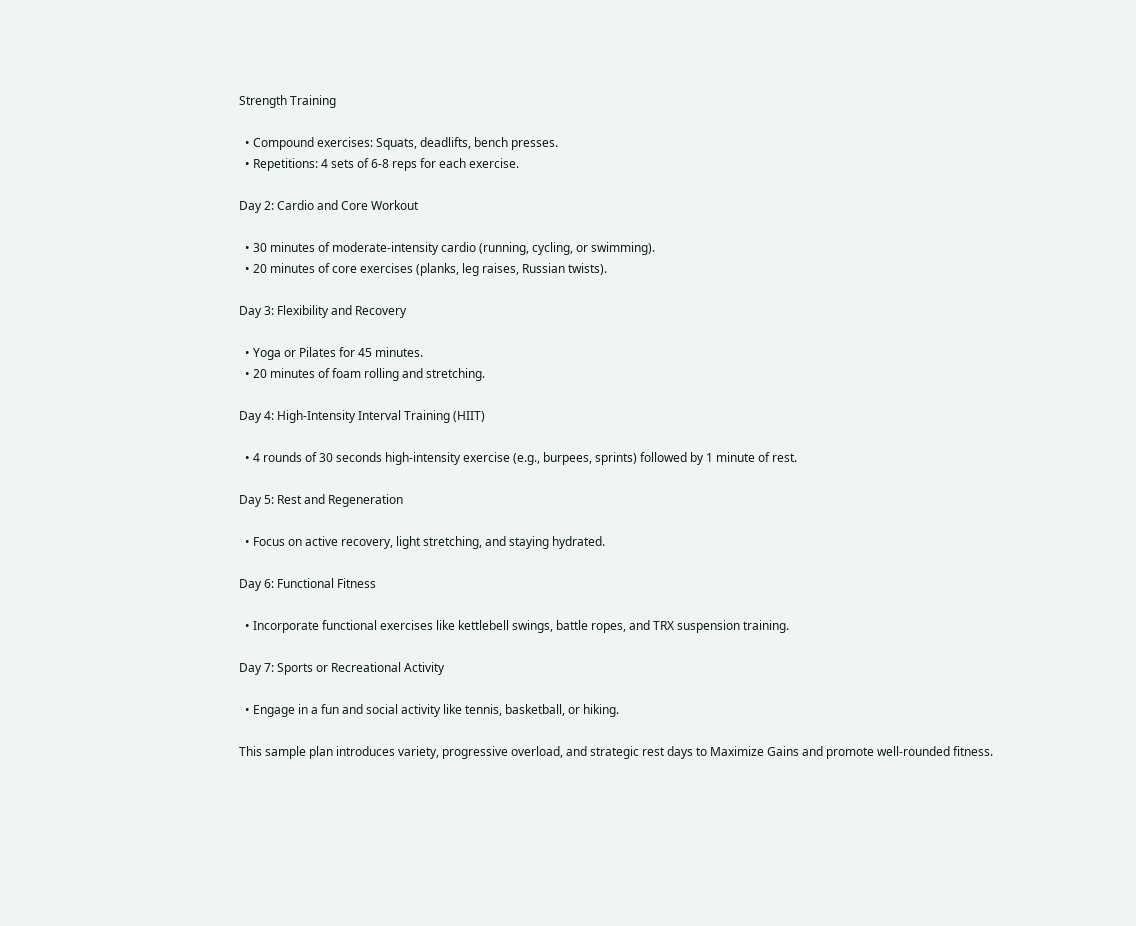Strength Training

  • Compound exercises: Squats, deadlifts, bench presses.
  • Repetitions: 4 sets of 6-8 reps for each exercise.

Day 2: Cardio and Core Workout

  • 30 minutes of moderate-intensity cardio (running, cycling, or swimming).
  • 20 minutes of core exercises (planks, leg raises, Russian twists).

Day 3: Flexibility and Recovery

  • Yoga or Pilates for 45 minutes.
  • 20 minutes of foam rolling and stretching.

Day 4: High-Intensity Interval Training (HIIT)

  • 4 rounds of 30 seconds high-intensity exercise (e.g., burpees, sprints) followed by 1 minute of rest.

Day 5: Rest and Regeneration

  • Focus on active recovery, light stretching, and staying hydrated.

Day 6: Functional Fitness

  • Incorporate functional exercises like kettlebell swings, battle ropes, and TRX suspension training.

Day 7: Sports or Recreational Activity

  • Engage in a fun and social activity like tennis, basketball, or hiking.

This sample plan introduces variety, progressive overload, and strategic rest days to Maximize Gains and promote well-rounded fitness.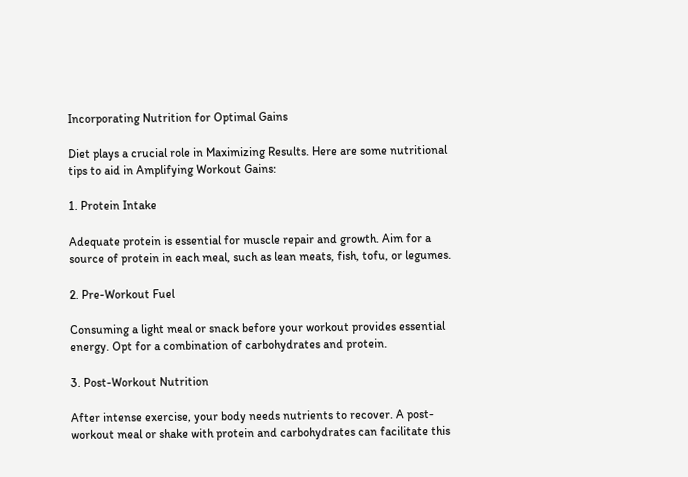Incorporating Nutrition for Optimal Gains

Diet plays a crucial role in Maximizing Results. Here are some nutritional tips to aid in Amplifying Workout Gains:

1. Protein Intake

Adequate protein is essential for muscle repair and growth. Aim for a source of protein in each meal, such as lean meats, fish, tofu, or legumes.

2. Pre-Workout Fuel

Consuming a light meal or snack before your workout provides essential energy. Opt for a combination of carbohydrates and protein.

3. Post-Workout Nutrition

After intense exercise, your body needs nutrients to recover. A post-workout meal or shake with protein and carbohydrates can facilitate this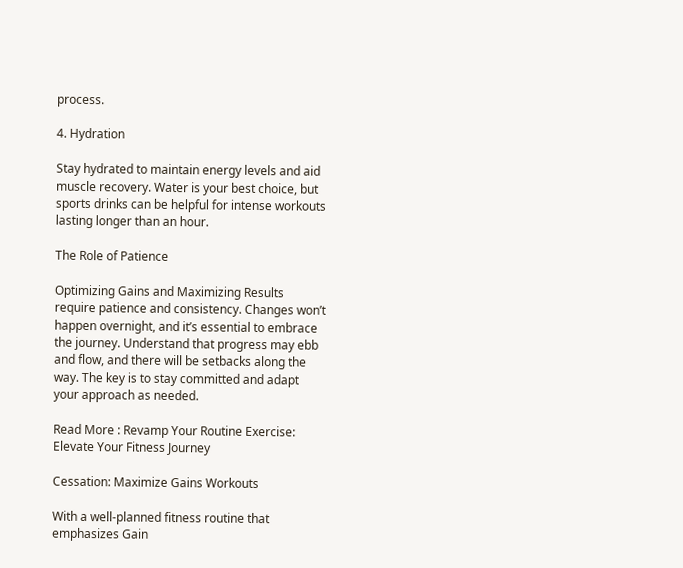process.

4. Hydration

Stay hydrated to maintain energy levels and aid muscle recovery. Water is your best choice, but sports drinks can be helpful for intense workouts lasting longer than an hour.

The Role of Patience

Optimizing Gains and Maximizing Results require patience and consistency. Changes won’t happen overnight, and it’s essential to embrace the journey. Understand that progress may ebb and flow, and there will be setbacks along the way. The key is to stay committed and adapt your approach as needed.

Read More : Revamp Your Routine Exercise: Elevate Your Fitness Journey

Cessation: Maximize Gains Workouts

With a well-planned fitness routine that emphasizes Gain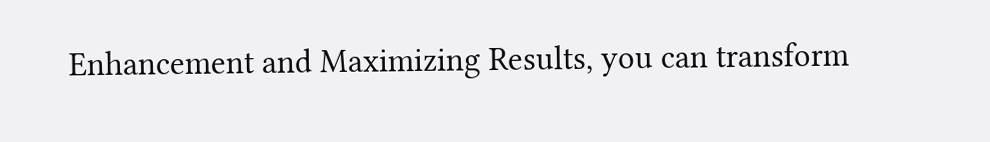Enhancement and Maximizing Results, you can transform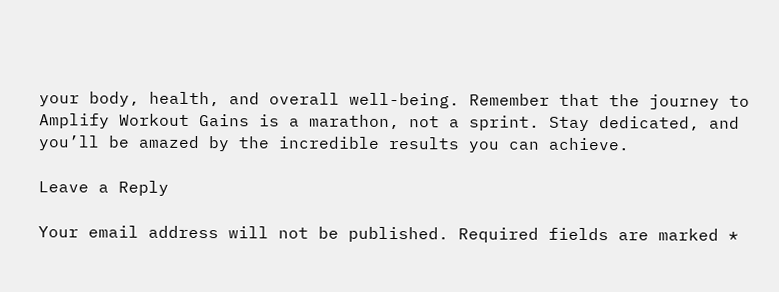your body, health, and overall well-being. Remember that the journey to Amplify Workout Gains is a marathon, not a sprint. Stay dedicated, and you’ll be amazed by the incredible results you can achieve.

Leave a Reply

Your email address will not be published. Required fields are marked *